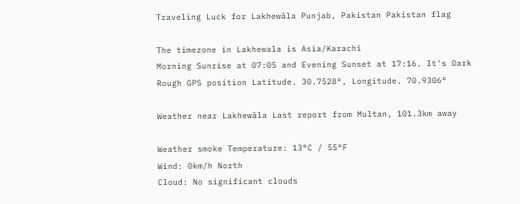Traveling Luck for Lakhewāla Punjab, Pakistan Pakistan flag

The timezone in Lakhewala is Asia/Karachi
Morning Sunrise at 07:05 and Evening Sunset at 17:16. It's Dark
Rough GPS position Latitude. 30.7528°, Longitude. 70.9306°

Weather near Lakhewāla Last report from Multan, 101.3km away

Weather smoke Temperature: 13°C / 55°F
Wind: 0km/h North
Cloud: No significant clouds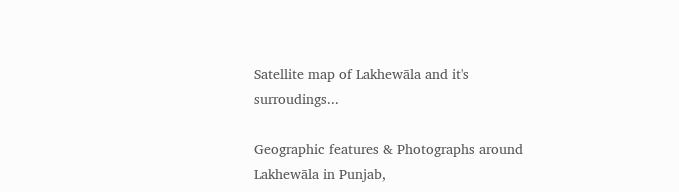Satellite map of Lakhewāla and it's surroudings...

Geographic features & Photographs around Lakhewāla in Punjab,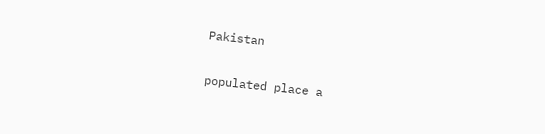Pakistan

populated place a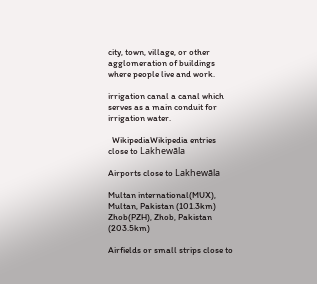city, town, village, or other agglomeration of buildings where people live and work.

irrigation canal a canal which serves as a main conduit for irrigation water.

  WikipediaWikipedia entries close to Lakhewāla

Airports close to Lakhewāla

Multan international(MUX), Multan, Pakistan (101.3km)
Zhob(PZH), Zhob, Pakistan (203.5km)

Airfields or small strips close to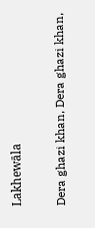Lakhewāla

Dera ghazi khan, Dera ghazi khan,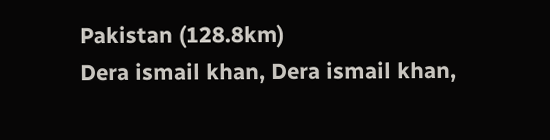Pakistan (128.8km)
Dera ismail khan, Dera ismail khan,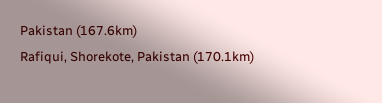Pakistan (167.6km)
Rafiqui, Shorekote, Pakistan (170.1km)